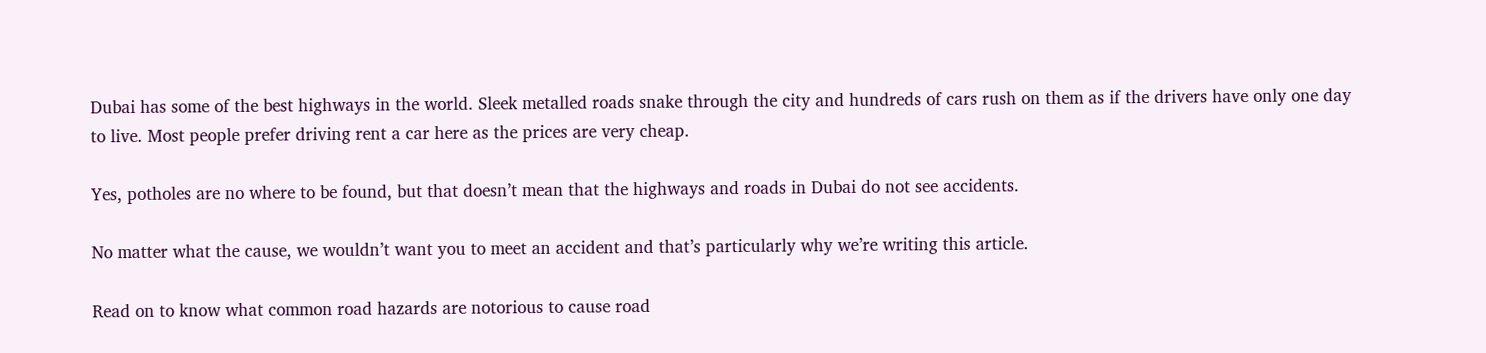Dubai has some of the best highways in the world. Sleek metalled roads snake through the city and hundreds of cars rush on them as if the drivers have only one day to live. Most people prefer driving rent a car here as the prices are very cheap.

Yes, potholes are no where to be found, but that doesn’t mean that the highways and roads in Dubai do not see accidents.

No matter what the cause, we wouldn’t want you to meet an accident and that’s particularly why we’re writing this article.

Read on to know what common road hazards are notorious to cause road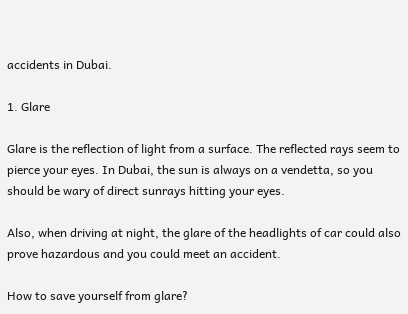accidents in Dubai.

1. Glare

Glare is the reflection of light from a surface. The reflected rays seem to pierce your eyes. In Dubai, the sun is always on a vendetta, so you should be wary of direct sunrays hitting your eyes.

Also, when driving at night, the glare of the headlights of car could also prove hazardous and you could meet an accident.

How to save yourself from glare?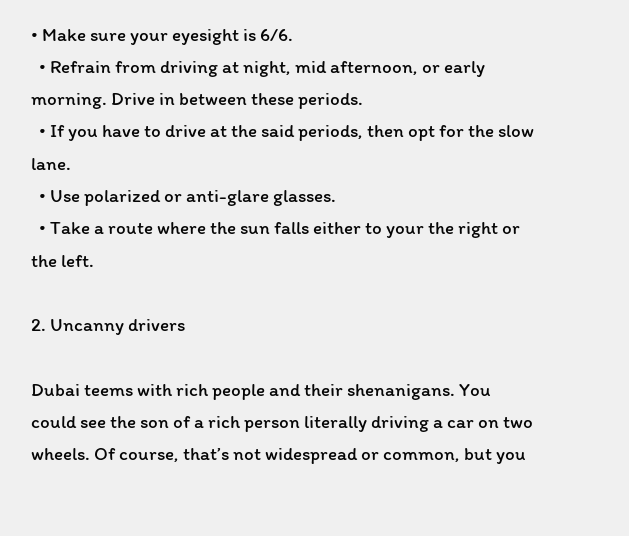• Make sure your eyesight is 6/6.
  • Refrain from driving at night, mid afternoon, or early morning. Drive in between these periods.
  • If you have to drive at the said periods, then opt for the slow lane.
  • Use polarized or anti-glare glasses.
  • Take a route where the sun falls either to your the right or the left.

2. Uncanny drivers

Dubai teems with rich people and their shenanigans. You could see the son of a rich person literally driving a car on two wheels. Of course, that’s not widespread or common, but you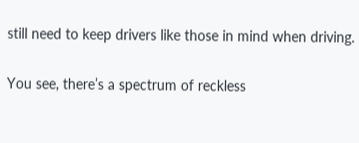still need to keep drivers like those in mind when driving.

You see, there’s a spectrum of reckless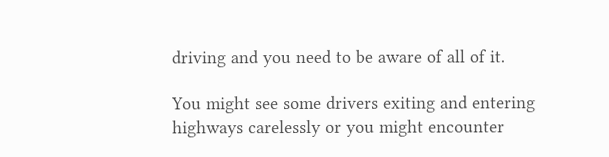driving and you need to be aware of all of it.

You might see some drivers exiting and entering highways carelessly or you might encounter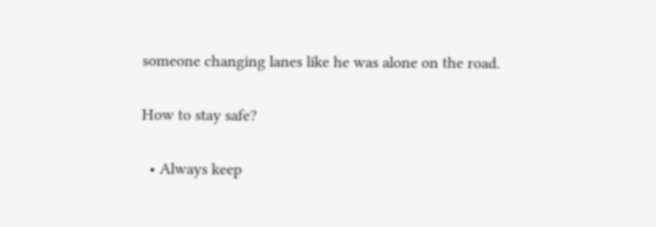someone changing lanes like he was alone on the road.

How to stay safe?

  • Always keep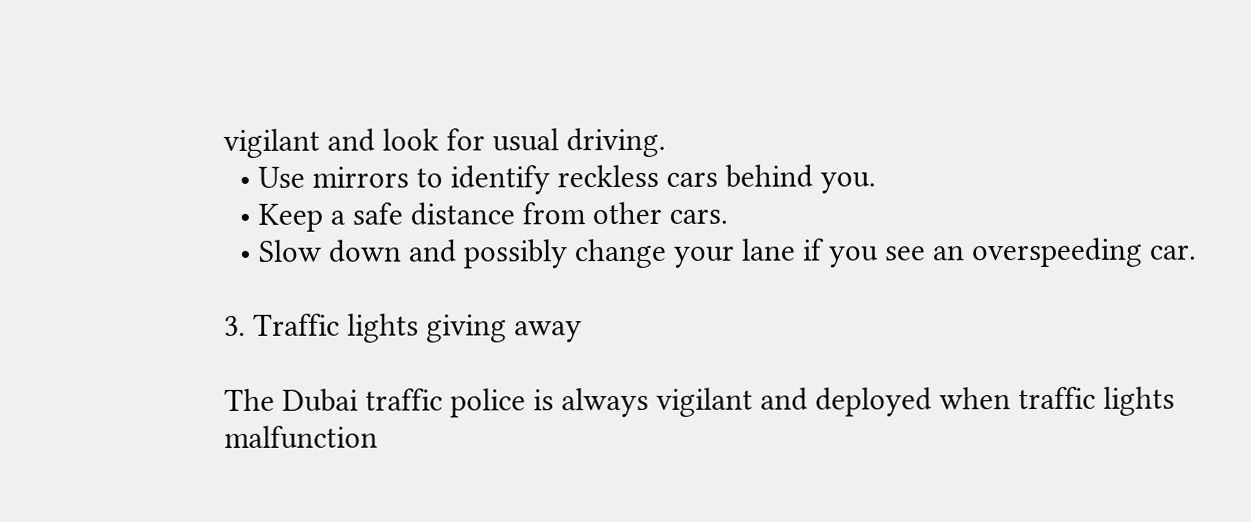vigilant and look for usual driving.
  • Use mirrors to identify reckless cars behind you.
  • Keep a safe distance from other cars.
  • Slow down and possibly change your lane if you see an overspeeding car.

3. Traffic lights giving away

The Dubai traffic police is always vigilant and deployed when traffic lights malfunction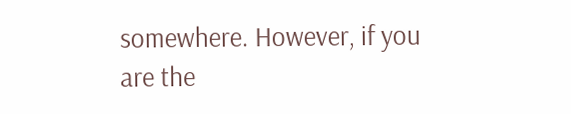somewhere. However, if you are the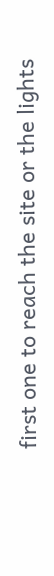first one to reach the site or the lights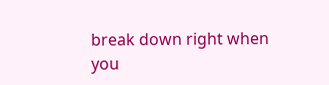break down right when you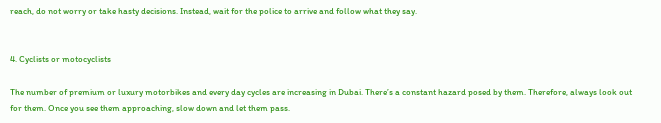reach, do not worry or take hasty decisions. Instead, wait for the police to arrive and follow what they say.


4. Cyclists or motocyclists

The number of premium or luxury motorbikes and every day cycles are increasing in Dubai. There’s a constant hazard posed by them. Therefore, always look out for them. Once you see them approaching, slow down and let them pass.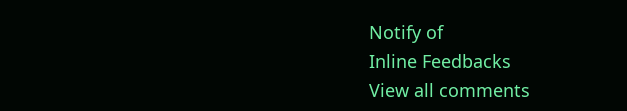Notify of
Inline Feedbacks
View all comments